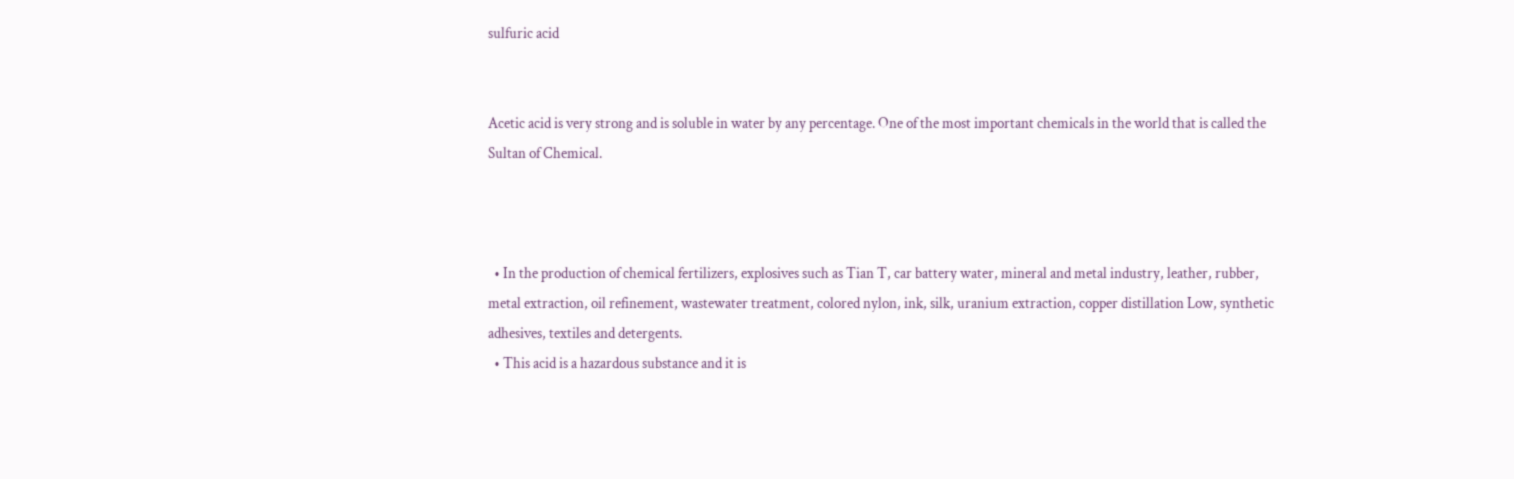sulfuric acid


Acetic acid is very strong and is soluble in water by any percentage. One of the most important chemicals in the world that is called the Sultan of Chemical.



  • In the production of chemical fertilizers, explosives such as Tian T, car battery water, mineral and metal industry, leather, rubber, metal extraction, oil refinement, wastewater treatment, colored nylon, ink, silk, uranium extraction, copper distillation Low, synthetic adhesives, textiles and detergents.
  • This acid is a hazardous substance and it is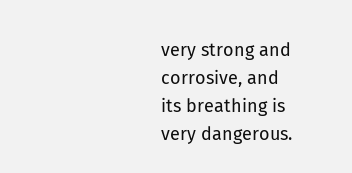very strong and corrosive, and its breathing is very dangerous.